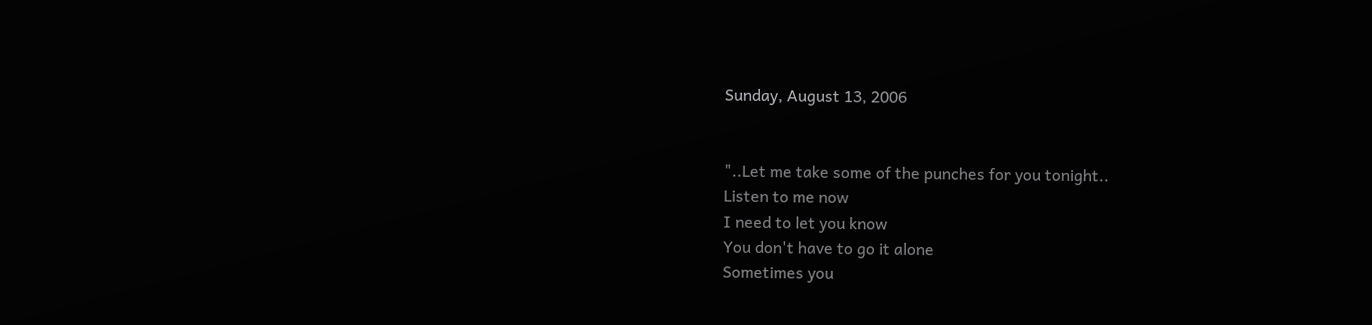Sunday, August 13, 2006


"..Let me take some of the punches for you tonight..
Listen to me now
I need to let you know
You don't have to go it alone
Sometimes you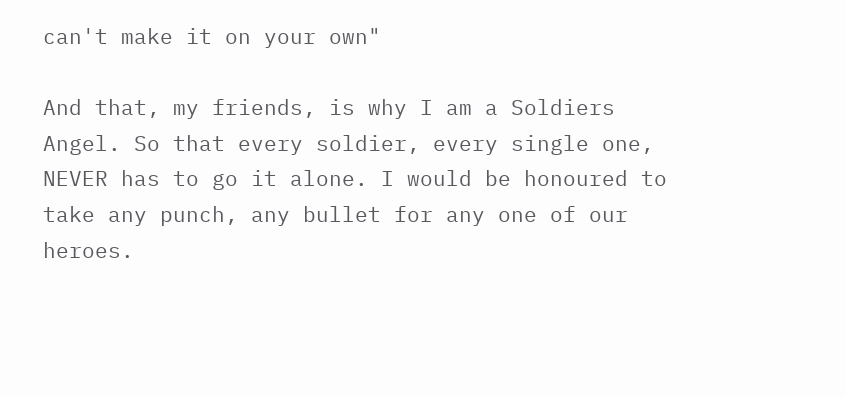can't make it on your own"

And that, my friends, is why I am a Soldiers Angel. So that every soldier, every single one, NEVER has to go it alone. I would be honoured to take any punch, any bullet for any one of our heroes.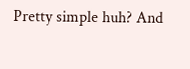Pretty simple huh? And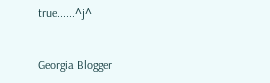true......^j^


Georgia Blogger